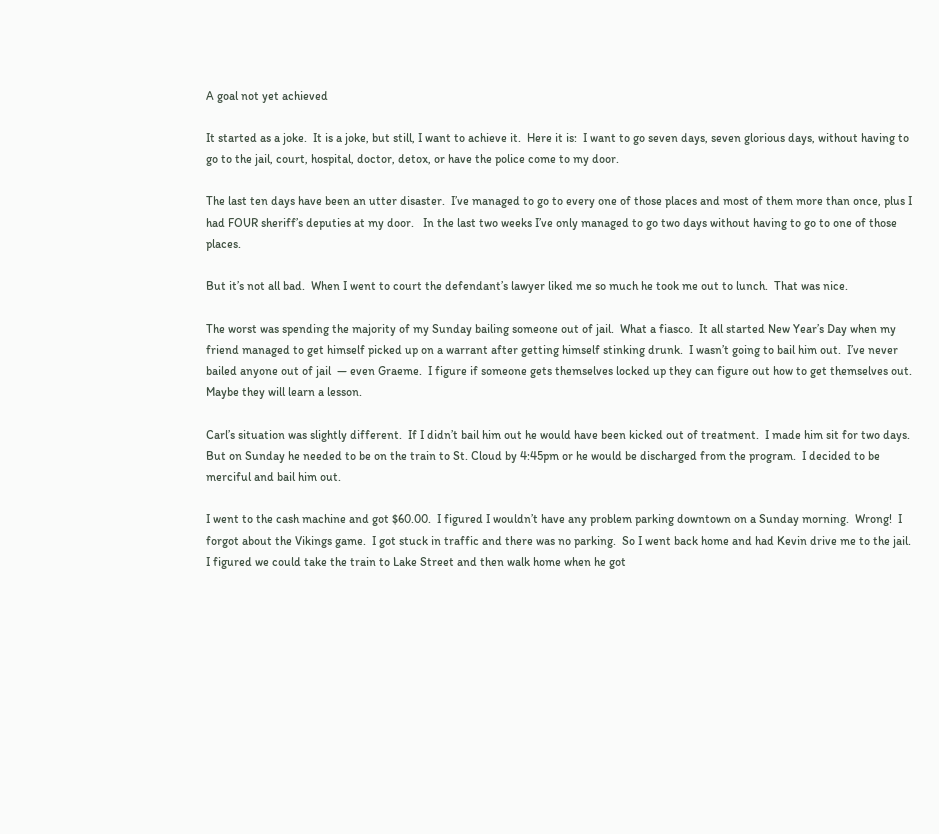A goal not yet achieved

It started as a joke.  It is a joke, but still, I want to achieve it.  Here it is:  I want to go seven days, seven glorious days, without having to go to the jail, court, hospital, doctor, detox, or have the police come to my door.

The last ten days have been an utter disaster.  I’ve managed to go to every one of those places and most of them more than once, plus I had FOUR sheriff’s deputies at my door.   In the last two weeks I’ve only managed to go two days without having to go to one of those places.

But it’s not all bad.  When I went to court the defendant’s lawyer liked me so much he took me out to lunch.  That was nice.

The worst was spending the majority of my Sunday bailing someone out of jail.  What a fiasco.  It all started New Year’s Day when my friend managed to get himself picked up on a warrant after getting himself stinking drunk.  I wasn’t going to bail him out.  I’ve never bailed anyone out of jail  — even Graeme.  I figure if someone gets themselves locked up they can figure out how to get themselves out.  Maybe they will learn a lesson.

Carl’s situation was slightly different.  If I didn’t bail him out he would have been kicked out of treatment.  I made him sit for two days.   But on Sunday he needed to be on the train to St. Cloud by 4:45pm or he would be discharged from the program.  I decided to be merciful and bail him out.

I went to the cash machine and got $60.00.  I figured I wouldn’t have any problem parking downtown on a Sunday morning.  Wrong!  I forgot about the Vikings game.  I got stuck in traffic and there was no parking.  So I went back home and had Kevin drive me to the jail.  I figured we could take the train to Lake Street and then walk home when he got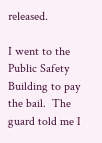released.

I went to the Public Safety Building to pay the bail.  The guard told me I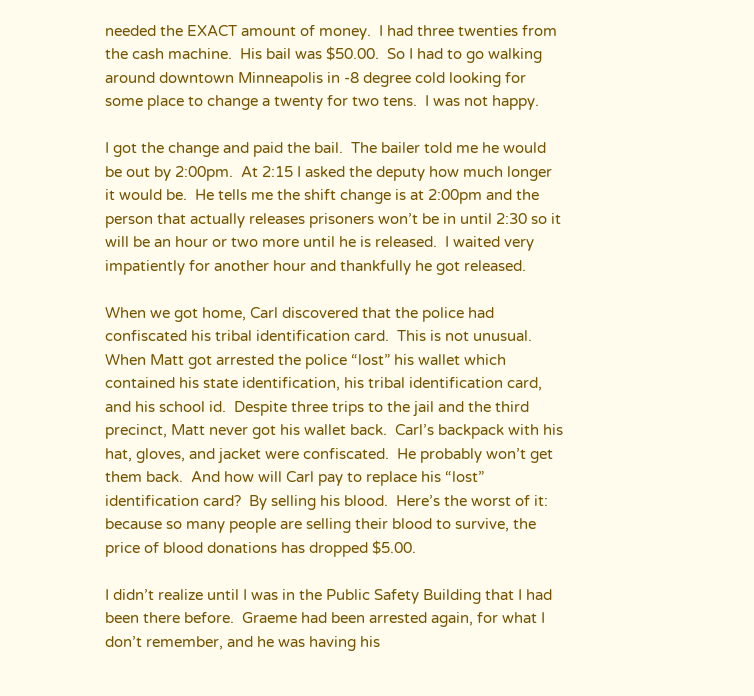needed the EXACT amount of money.  I had three twenties from the cash machine.  His bail was $50.00.  So I had to go walking around downtown Minneapolis in -8 degree cold looking for some place to change a twenty for two tens.  I was not happy.

I got the change and paid the bail.  The bailer told me he would be out by 2:00pm.  At 2:15 I asked the deputy how much longer it would be.  He tells me the shift change is at 2:00pm and the person that actually releases prisoners won’t be in until 2:30 so it will be an hour or two more until he is released.  I waited very impatiently for another hour and thankfully he got released.

When we got home, Carl discovered that the police had confiscated his tribal identification card.  This is not unusual.  When Matt got arrested the police “lost” his wallet which contained his state identification, his tribal identification card, and his school id.  Despite three trips to the jail and the third precinct, Matt never got his wallet back.  Carl’s backpack with his hat, gloves, and jacket were confiscated.  He probably won’t get them back.  And how will Carl pay to replace his “lost” identification card?  By selling his blood.  Here’s the worst of it: because so many people are selling their blood to survive, the price of blood donations has dropped $5.00.

I didn’t realize until I was in the Public Safety Building that I had been there before.  Graeme had been arrested again, for what I don’t remember, and he was having his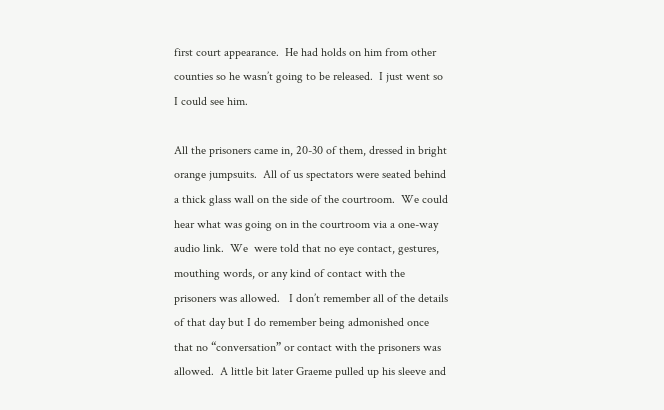first court appearance.  He had holds on him from other counties so he wasn’t going to be released.  I just went so I could see him.

All the prisoners came in, 20-30 of them, dressed in bright orange jumpsuits.  All of us spectators were seated behind a thick glass wall on the side of the courtroom.  We could hear what was going on in the courtroom via a one-way audio link.  We  were told that no eye contact, gestures, mouthing words, or any kind of contact with the prisoners was allowed.   I don’t remember all of the details of that day but I do remember being admonished once that no “conversation” or contact with the prisoners was allowed.  A little bit later Graeme pulled up his sleeve and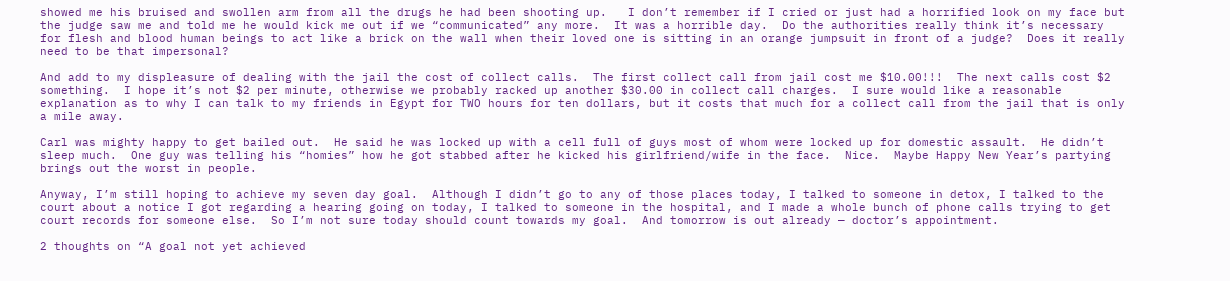showed me his bruised and swollen arm from all the drugs he had been shooting up.   I don’t remember if I cried or just had a horrified look on my face but the judge saw me and told me he would kick me out if we “communicated” any more.  It was a horrible day.  Do the authorities really think it’s necessary for flesh and blood human beings to act like a brick on the wall when their loved one is sitting in an orange jumpsuit in front of a judge?  Does it really need to be that impersonal?

And add to my displeasure of dealing with the jail the cost of collect calls.  The first collect call from jail cost me $10.00!!!  The next calls cost $2 something.  I hope it’s not $2 per minute, otherwise we probably racked up another $30.00 in collect call charges.  I sure would like a reasonable explanation as to why I can talk to my friends in Egypt for TWO hours for ten dollars, but it costs that much for a collect call from the jail that is only a mile away.

Carl was mighty happy to get bailed out.  He said he was locked up with a cell full of guys most of whom were locked up for domestic assault.  He didn’t sleep much.  One guy was telling his “homies” how he got stabbed after he kicked his girlfriend/wife in the face.  Nice.  Maybe Happy New Year’s partying brings out the worst in people.

Anyway, I’m still hoping to achieve my seven day goal.  Although I didn’t go to any of those places today, I talked to someone in detox, I talked to the court about a notice I got regarding a hearing going on today, I talked to someone in the hospital, and I made a whole bunch of phone calls trying to get court records for someone else.  So I’m not sure today should count towards my goal.  And tomorrow is out already — doctor’s appointment.

2 thoughts on “A goal not yet achieved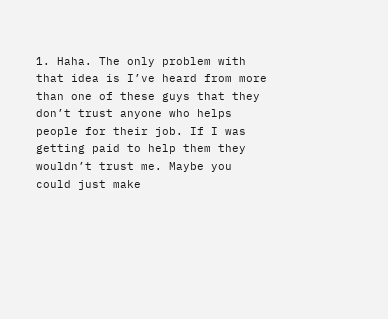1. Haha. The only problem with that idea is I’ve heard from more than one of these guys that they don’t trust anyone who helps people for their job. If I was getting paid to help them they wouldn’t trust me. Maybe you could just make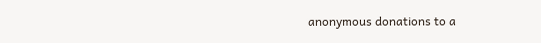anonymous donations to a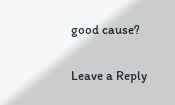good cause?

Leave a Reply